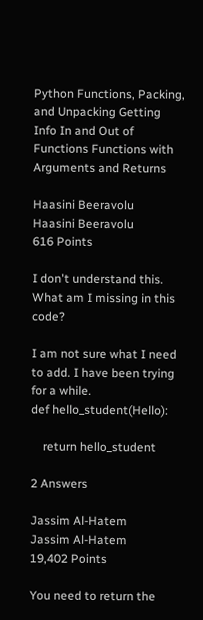Python Functions, Packing, and Unpacking Getting Info In and Out of Functions Functions with Arguments and Returns

Haasini Beeravolu
Haasini Beeravolu
616 Points

I don't understand this. What am I missing in this code?

I am not sure what I need to add. I have been trying for a while.
def hello_student(Hello):

    return hello_student

2 Answers

Jassim Al-Hatem
Jassim Al-Hatem
19,402 Points

You need to return the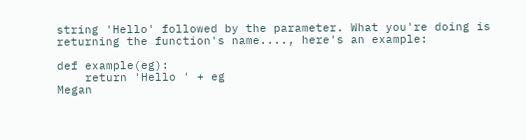string 'Hello' followed by the parameter. What you're doing is returning the function's name...., here's an example:

def example(eg):
    return 'Hello ' + eg
Megan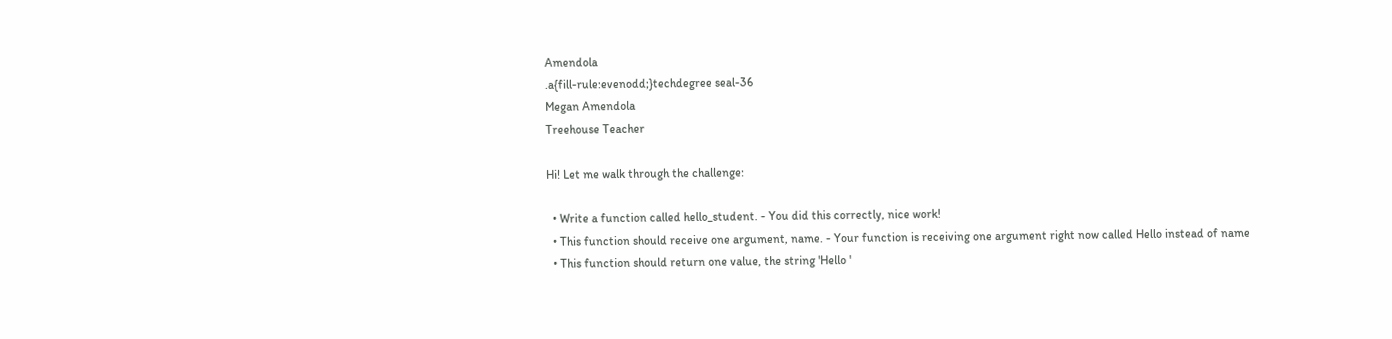Amendola
.a{fill-rule:evenodd;}techdegree seal-36
Megan Amendola
Treehouse Teacher

Hi! Let me walk through the challenge:

  • Write a function called hello_student. - You did this correctly, nice work!
  • This function should receive one argument, name. - Your function is receiving one argument right now called Hello instead of name
  • This function should return one value, the string 'Hello '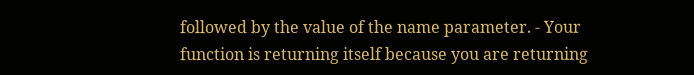followed by the value of the name parameter. - Your function is returning itself because you are returning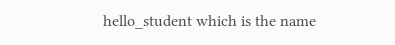hello_student which is the name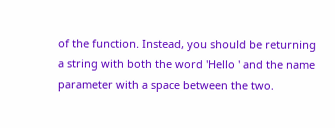of the function. Instead, you should be returning a string with both the word 'Hello ' and the name parameter with a space between the two.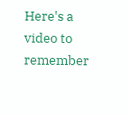Here's a video to remember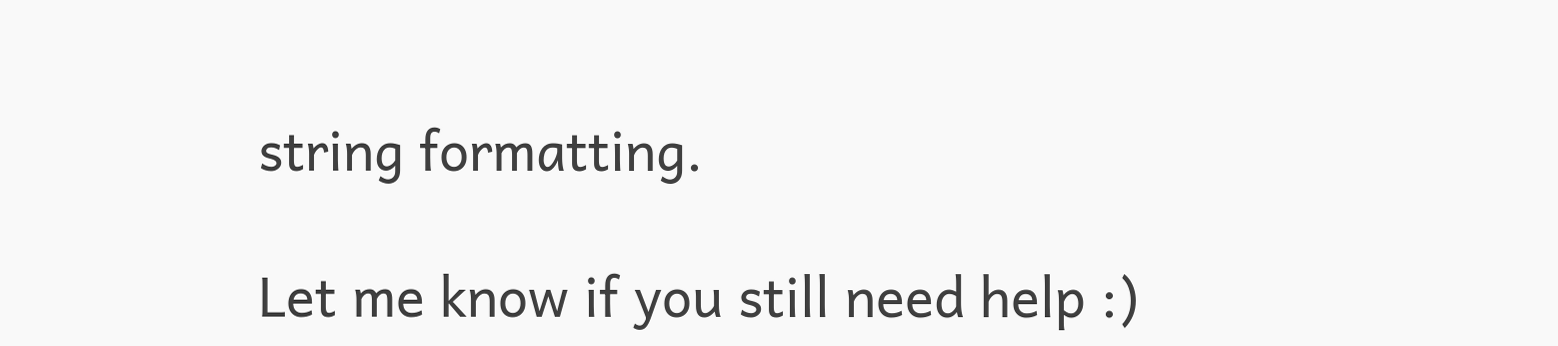string formatting.

Let me know if you still need help :)